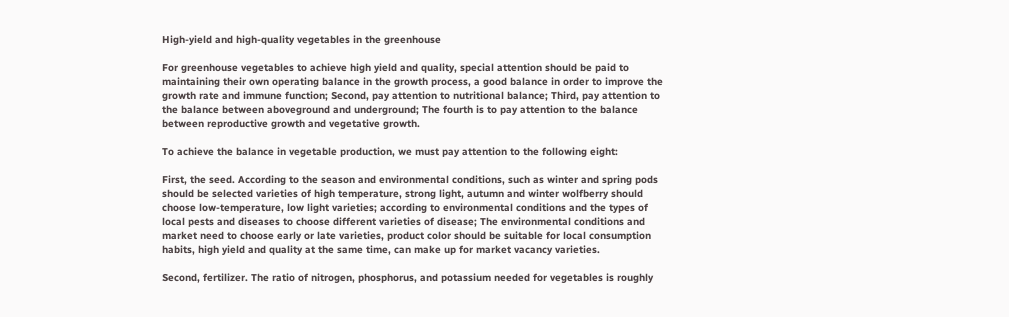High-yield and high-quality vegetables in the greenhouse

For greenhouse vegetables to achieve high yield and quality, special attention should be paid to maintaining their own operating balance in the growth process, a good balance in order to improve the growth rate and immune function; Second, pay attention to nutritional balance; Third, pay attention to the balance between aboveground and underground; The fourth is to pay attention to the balance between reproductive growth and vegetative growth.

To achieve the balance in vegetable production, we must pay attention to the following eight:

First, the seed. According to the season and environmental conditions, such as winter and spring pods should be selected varieties of high temperature, strong light, autumn and winter wolfberry should choose low-temperature, low light varieties; according to environmental conditions and the types of local pests and diseases to choose different varieties of disease; The environmental conditions and market need to choose early or late varieties, product color should be suitable for local consumption habits, high yield and quality at the same time, can make up for market vacancy varieties.

Second, fertilizer. The ratio of nitrogen, phosphorus, and potassium needed for vegetables is roughly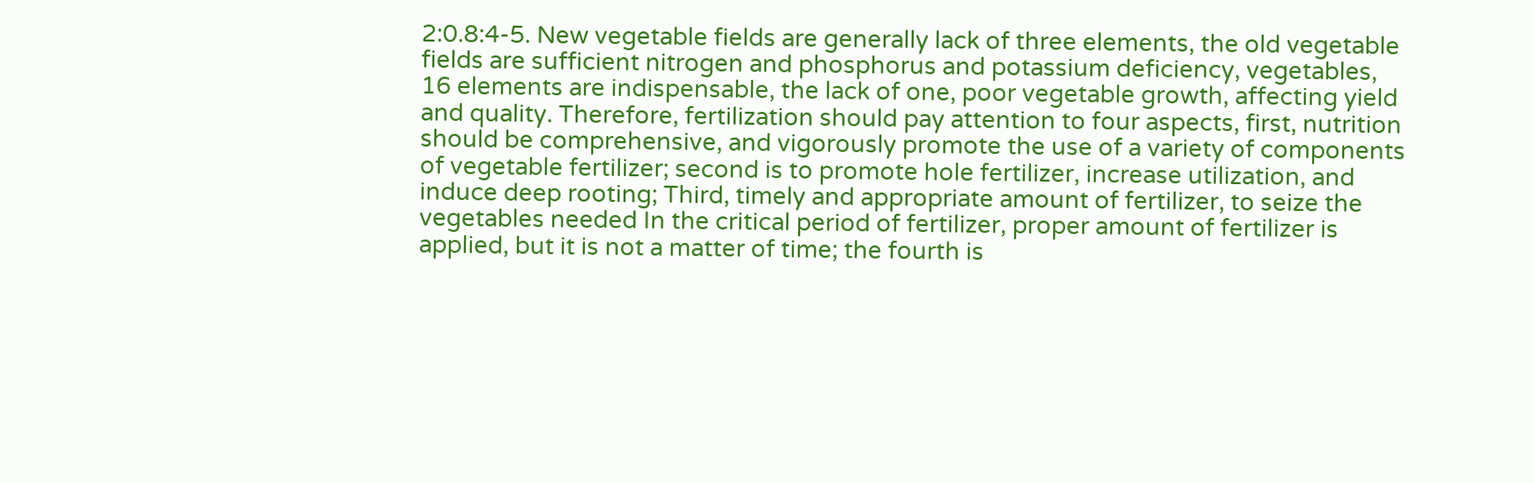2:0.8:4-5. New vegetable fields are generally lack of three elements, the old vegetable fields are sufficient nitrogen and phosphorus and potassium deficiency, vegetables, 16 elements are indispensable, the lack of one, poor vegetable growth, affecting yield and quality. Therefore, fertilization should pay attention to four aspects, first, nutrition should be comprehensive, and vigorously promote the use of a variety of components of vegetable fertilizer; second is to promote hole fertilizer, increase utilization, and induce deep rooting; Third, timely and appropriate amount of fertilizer, to seize the vegetables needed In the critical period of fertilizer, proper amount of fertilizer is applied, but it is not a matter of time; the fourth is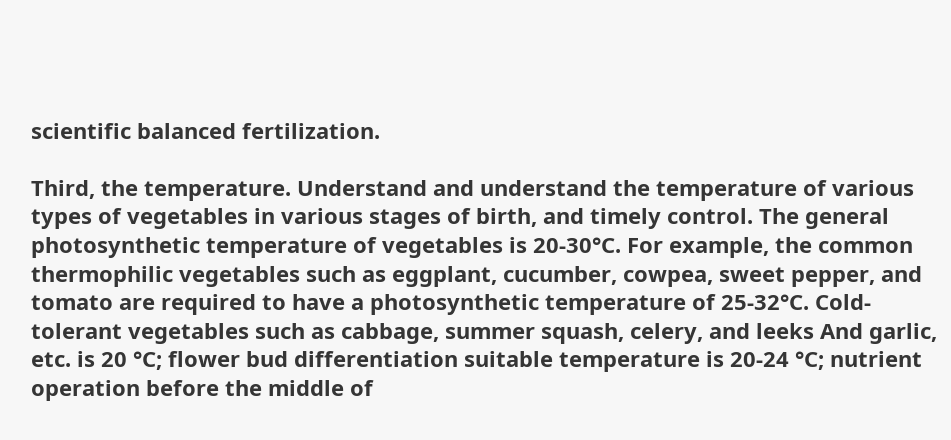scientific balanced fertilization.

Third, the temperature. Understand and understand the temperature of various types of vegetables in various stages of birth, and timely control. The general photosynthetic temperature of vegetables is 20-30°C. For example, the common thermophilic vegetables such as eggplant, cucumber, cowpea, sweet pepper, and tomato are required to have a photosynthetic temperature of 25-32°C. Cold-tolerant vegetables such as cabbage, summer squash, celery, and leeks And garlic, etc. is 20 °C; flower bud differentiation suitable temperature is 20-24 °C; nutrient operation before the middle of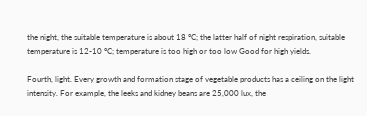the night, the suitable temperature is about 18 °C; the latter half of night respiration, suitable temperature is 12-10 °C; temperature is too high or too low Good for high yields.

Fourth, light. Every growth and formation stage of vegetable products has a ceiling on the light intensity. For example, the leeks and kidney beans are 25,000 lux, the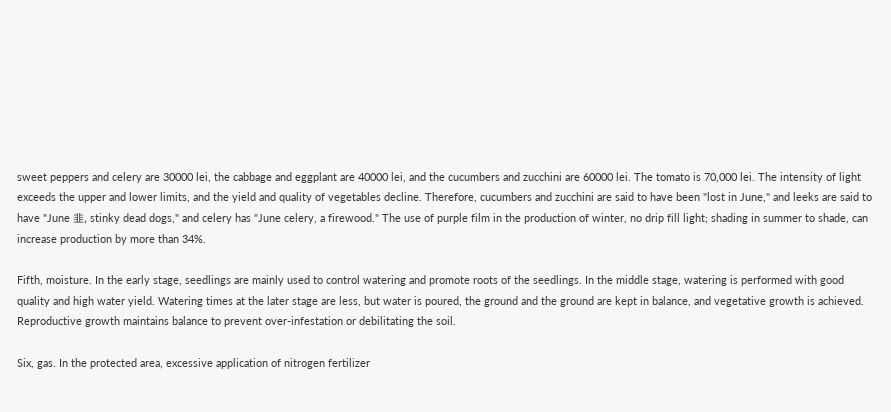sweet peppers and celery are 30000 lei, the cabbage and eggplant are 40000 lei, and the cucumbers and zucchini are 60000 lei. The tomato is 70,000 lei. The intensity of light exceeds the upper and lower limits, and the yield and quality of vegetables decline. Therefore, cucumbers and zucchini are said to have been "lost in June," and leeks are said to have "June 韭, stinky dead dogs," and celery has "June celery, a firewood." The use of purple film in the production of winter, no drip fill light; shading in summer to shade, can increase production by more than 34%.

Fifth, moisture. In the early stage, seedlings are mainly used to control watering and promote roots of the seedlings. In the middle stage, watering is performed with good quality and high water yield. Watering times at the later stage are less, but water is poured, the ground and the ground are kept in balance, and vegetative growth is achieved. Reproductive growth maintains balance to prevent over-infestation or debilitating the soil.

Six, gas. In the protected area, excessive application of nitrogen fertilizer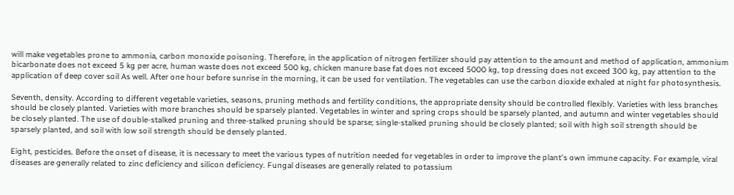will make vegetables prone to ammonia, carbon monoxide poisoning. Therefore, in the application of nitrogen fertilizer should pay attention to the amount and method of application, ammonium bicarbonate does not exceed 5 kg per acre, human waste does not exceed 500 kg, chicken manure base fat does not exceed 5000 kg, top dressing does not exceed 300 kg, pay attention to the application of deep cover soil As well. After one hour before sunrise in the morning, it can be used for ventilation. The vegetables can use the carbon dioxide exhaled at night for photosynthesis.

Seventh, density. According to different vegetable varieties, seasons, pruning methods and fertility conditions, the appropriate density should be controlled flexibly. Varieties with less branches should be closely planted. Varieties with more branches should be sparsely planted. Vegetables in winter and spring crops should be sparsely planted, and autumn and winter vegetables should be closely planted. The use of double-stalked pruning and three-stalked pruning should be sparse; single-stalked pruning should be closely planted; soil with high soil strength should be sparsely planted, and soil with low soil strength should be densely planted.

Eight, pesticides. Before the onset of disease, it is necessary to meet the various types of nutrition needed for vegetables in order to improve the plant's own immune capacity. For example, viral diseases are generally related to zinc deficiency and silicon deficiency. Fungal diseases are generally related to potassium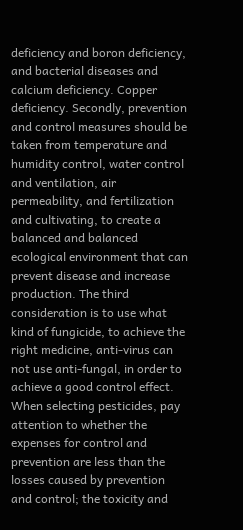deficiency and boron deficiency, and bacterial diseases and calcium deficiency. Copper deficiency. Secondly, prevention and control measures should be taken from temperature and humidity control, water control and ventilation, air permeability, and fertilization and cultivating, to create a balanced and balanced ecological environment that can prevent disease and increase production. The third consideration is to use what kind of fungicide, to achieve the right medicine, anti-virus can not use anti-fungal, in order to achieve a good control effect. When selecting pesticides, pay attention to whether the expenses for control and prevention are less than the losses caused by prevention and control; the toxicity and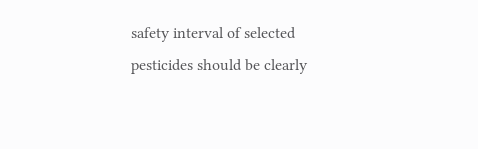safety interval of selected pesticides should be clearly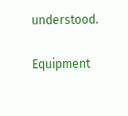understood.

Equipment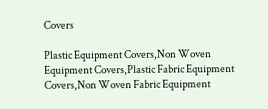Covers

Plastic Equipment Covers,Non Woven Equipment Covers,Plastic Fabric Equipment Covers,Non Woven Fabric Equipment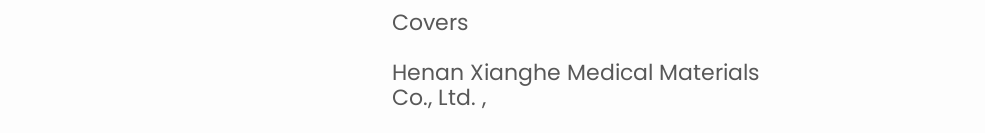Covers

Henan Xianghe Medical Materials Co., Ltd. ,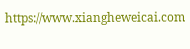https://www.xiangheweicai.com